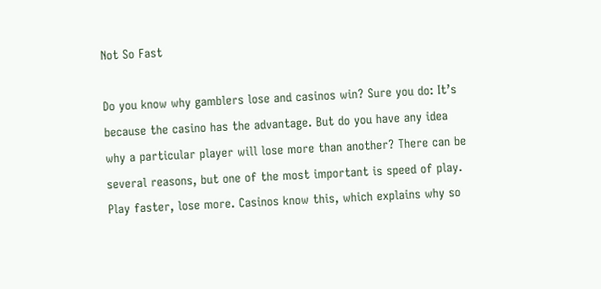Not So Fast

Do you know why gamblers lose and casinos win? Sure you do: It’s because the casino has the advantage. But do you have any idea why a particular player will lose more than another? There can be several reasons, but one of the most important is speed of play. Play faster, lose more. Casinos know this, which explains why so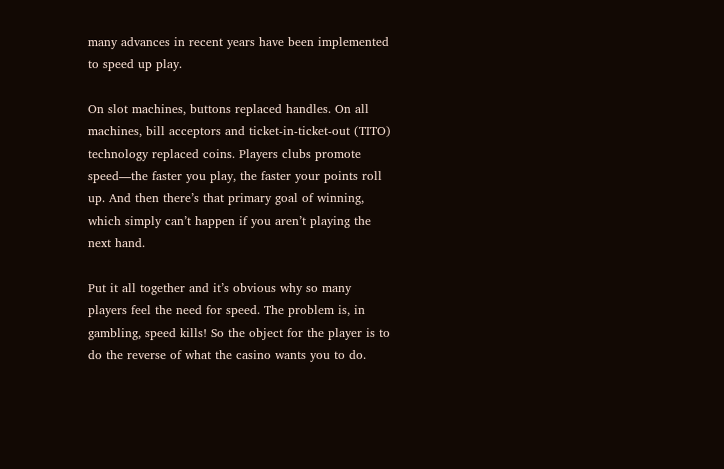many advances in recent years have been implemented to speed up play.

On slot machines, buttons replaced handles. On all machines, bill acceptors and ticket-in-ticket-out (TITO) technology replaced coins. Players clubs promote speed—the faster you play, the faster your points roll up. And then there’s that primary goal of winning, which simply can’t happen if you aren’t playing the next hand.

Put it all together and it’s obvious why so many players feel the need for speed. The problem is, in gambling, speed kills! So the object for the player is to do the reverse of what the casino wants you to do.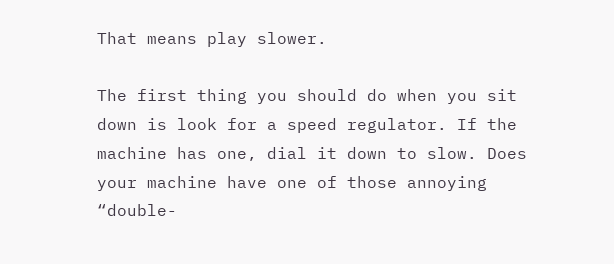That means play slower.

The first thing you should do when you sit down is look for a speed regulator. If the machine has one, dial it down to slow. Does your machine have one of those annoying “double-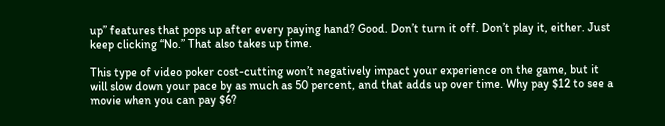up” features that pops up after every paying hand? Good. Don’t turn it off. Don’t play it, either. Just keep clicking “No.” That also takes up time.

This type of video poker cost-cutting won’t negatively impact your experience on the game, but it will slow down your pace by as much as 50 percent, and that adds up over time. Why pay $12 to see a movie when you can pay $6?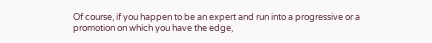Of course, if you happen to be an expert and run into a progressive or a promotion on which you have the edge,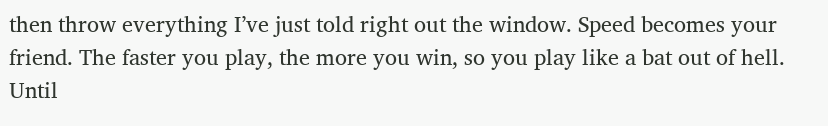then throw everything I’ve just told right out the window. Speed becomes your friend. The faster you play, the more you win, so you play like a bat out of hell. Until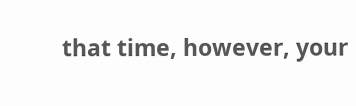that time, however, your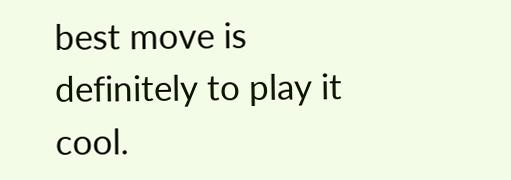best move is definitely to play it cool.